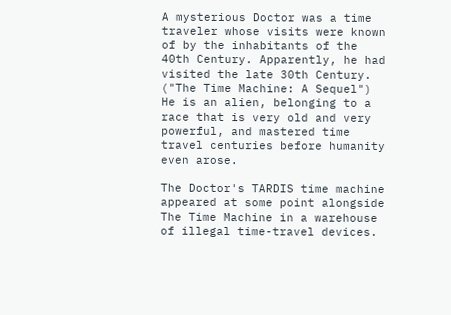A mysterious Doctor was a time traveler whose visits were known of by the inhabitants of the 40th Century. Apparently, he had visited the late 30th Century. ("The Time Machine: A Sequel") He is an alien, belonging to a race that is very old and very powerful, and mastered time travel centuries before humanity even arose.

The Doctor's TARDIS time machine appeared at some point alongside The Time Machine in a warehouse of illegal time-travel devices.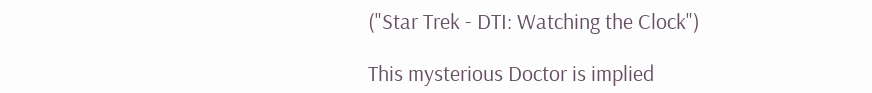("Star Trek - DTI: Watching the Clock")

This mysterious Doctor is implied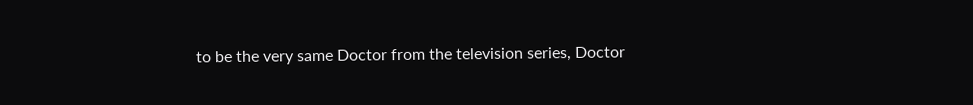to be the very same Doctor from the television series, Doctor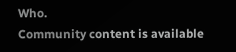Who.
Community content is available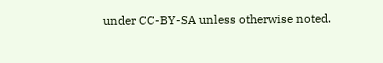under CC-BY-SA unless otherwise noted.